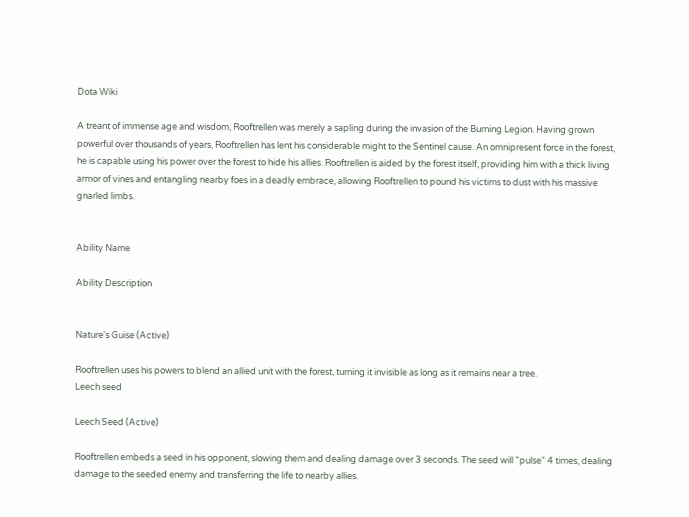Dota Wiki

A treant of immense age and wisdom, Rooftrellen was merely a sapling during the invasion of the Burning Legion. Having grown powerful over thousands of years, Rooftrellen has lent his considerable might to the Sentinel cause. An omnipresent force in the forest, he is capable using his power over the forest to hide his allies. Rooftrellen is aided by the forest itself, providing him with a thick living armor of vines and entangling nearby foes in a deadly embrace, allowing Rooftrellen to pound his victims to dust with his massive gnarled limbs.


Ability Name

Ability Description


Nature's Guise (Active)

Rooftrellen uses his powers to blend an allied unit with the forest, turning it invisible as long as it remains near a tree.
Leech seed

Leech Seed (Active)

Rooftrellen embeds a seed in his opponent, slowing them and dealing damage over 3 seconds. The seed will "pulse" 4 times, dealing damage to the seeded enemy and transferring the life to nearby allies.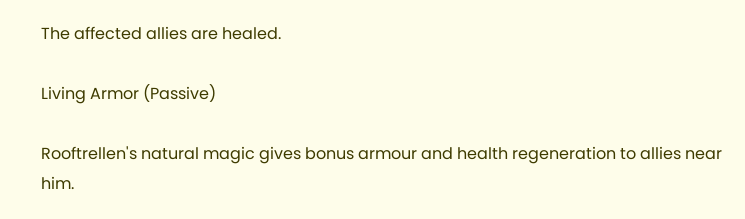The affected allies are healed.

Living Armor (Passive)

Rooftrellen's natural magic gives bonus armour and health regeneration to allies near him.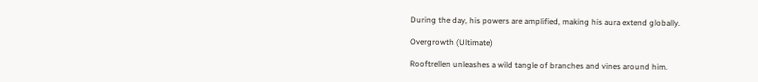During the day, his powers are amplified, making his aura extend globally.

Overgrowth (Ultimate)

Rooftrellen unleashes a wild tangle of branches and vines around him.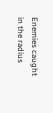Enemies caught in the radius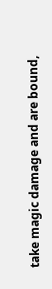take magic damage and are bound,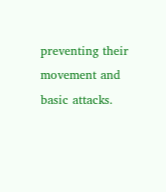preventing their movement and basic attacks.